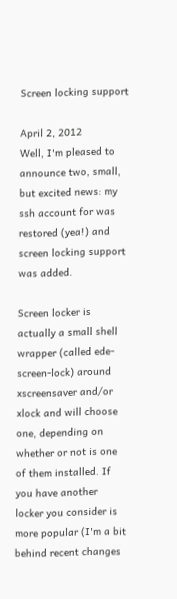Screen locking support

April 2, 2012
Well, I'm pleased to announce two, small, but excited news: my ssh account for was restored (yea!) and screen locking support was added.

Screen locker is actually a small shell wrapper (called ede-screen-lock) around xscreensaver and/or xlock and will choose one, depending on whether or not is one of them installed. If you have another locker you consider is more popular (I'm a bit behind recent changes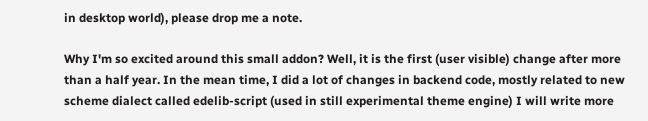in desktop world), please drop me a note.

Why I'm so excited around this small addon? Well, it is the first (user visible) change after more than a half year. In the mean time, I did a lot of changes in backend code, mostly related to new scheme dialect called edelib-script (used in still experimental theme engine) I will write more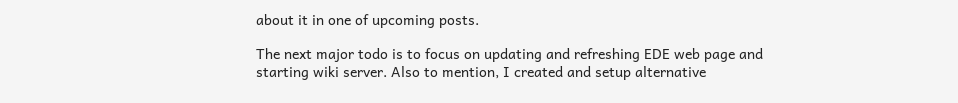about it in one of upcoming posts.

The next major todo is to focus on updating and refreshing EDE web page and starting wiki server. Also to mention, I created and setup alternative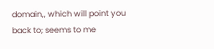domain,, which will point you back to; seems to me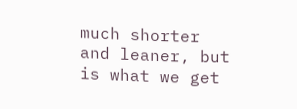much shorter and leaner, but is what we get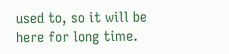used to, so it will be here for long time.